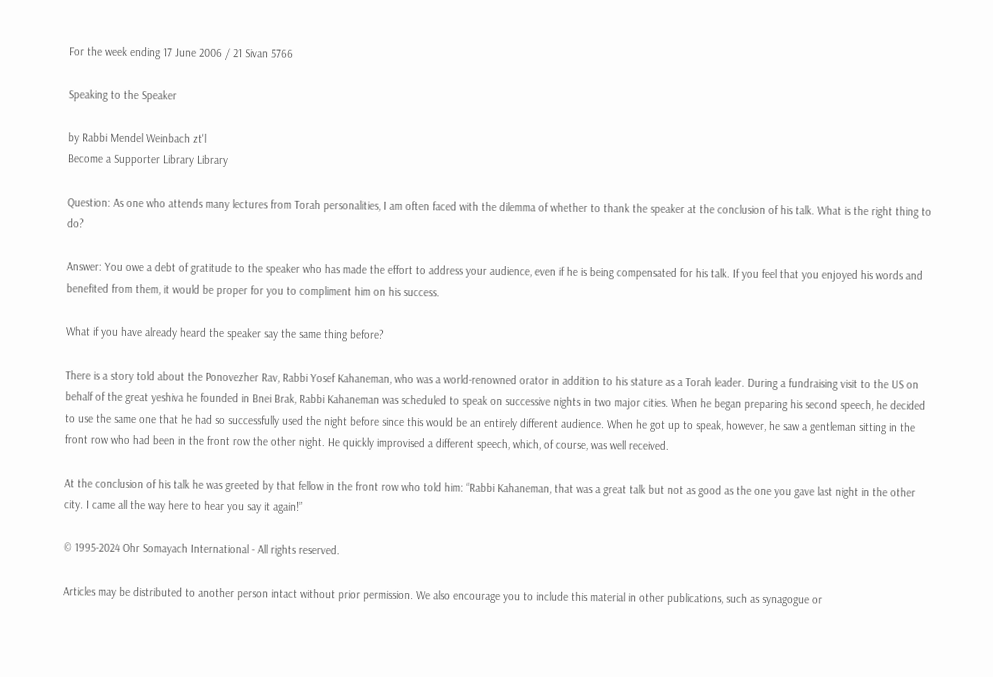For the week ending 17 June 2006 / 21 Sivan 5766

Speaking to the Speaker

by Rabbi Mendel Weinbach zt'l
Become a Supporter Library Library

Question: As one who attends many lectures from Torah personalities, I am often faced with the dilemma of whether to thank the speaker at the conclusion of his talk. What is the right thing to do?

Answer: You owe a debt of gratitude to the speaker who has made the effort to address your audience, even if he is being compensated for his talk. If you feel that you enjoyed his words and benefited from them, it would be proper for you to compliment him on his success.

What if you have already heard the speaker say the same thing before?

There is a story told about the Ponovezher Rav, Rabbi Yosef Kahaneman, who was a world-renowned orator in addition to his stature as a Torah leader. During a fundraising visit to the US on behalf of the great yeshiva he founded in Bnei Brak, Rabbi Kahaneman was scheduled to speak on successive nights in two major cities. When he began preparing his second speech, he decided to use the same one that he had so successfully used the night before since this would be an entirely different audience. When he got up to speak, however, he saw a gentleman sitting in the front row who had been in the front row the other night. He quickly improvised a different speech, which, of course, was well received.

At the conclusion of his talk he was greeted by that fellow in the front row who told him: “Rabbi Kahaneman, that was a great talk but not as good as the one you gave last night in the other city. I came all the way here to hear you say it again!”

© 1995-2024 Ohr Somayach International - All rights reserved.

Articles may be distributed to another person intact without prior permission. We also encourage you to include this material in other publications, such as synagogue or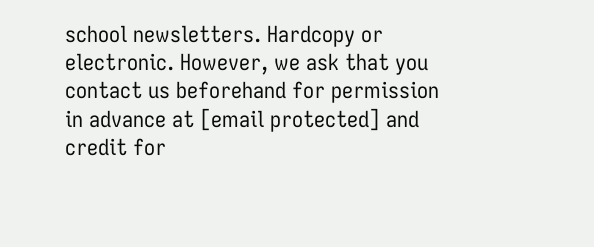school newsletters. Hardcopy or electronic. However, we ask that you contact us beforehand for permission in advance at [email protected] and credit for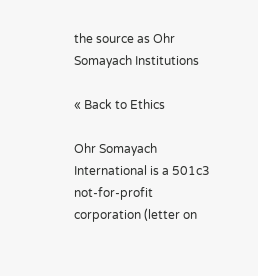the source as Ohr Somayach Institutions

« Back to Ethics

Ohr Somayach International is a 501c3 not-for-profit corporation (letter on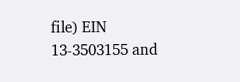file) EIN 13-3503155 and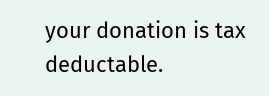your donation is tax deductable.